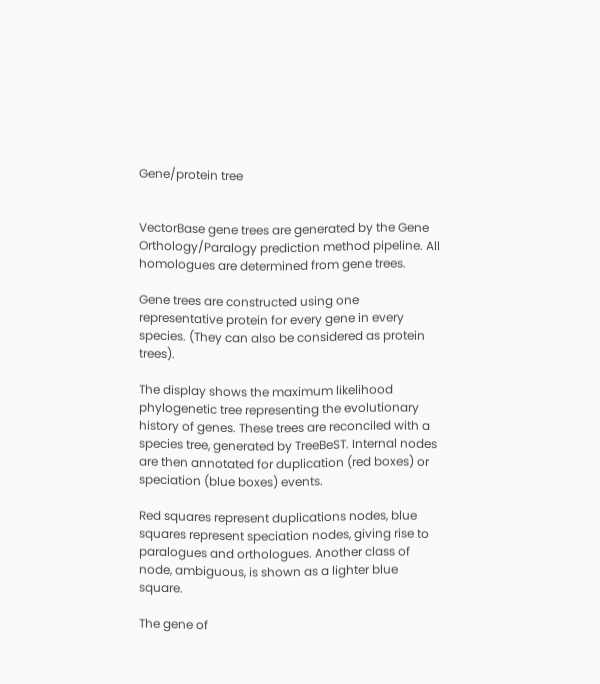Gene/protein tree


VectorBase gene trees are generated by the Gene Orthology/Paralogy prediction method pipeline. All homologues are determined from gene trees.

Gene trees are constructed using one representative protein for every gene in every species. (They can also be considered as protein trees).

The display shows the maximum likelihood phylogenetic tree representing the evolutionary history of genes. These trees are reconciled with a species tree, generated by TreeBeST. Internal nodes are then annotated for duplication (red boxes) or speciation (blue boxes) events.

Red squares represent duplications nodes, blue squares represent speciation nodes, giving rise to paralogues and orthologues. Another class of node, ambiguous, is shown as a lighter blue square.

The gene of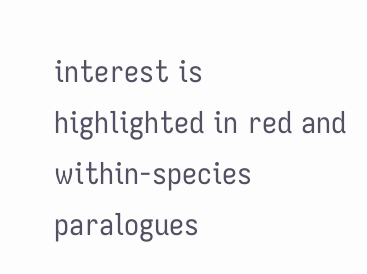interest is highlighted in red and within-species paralogues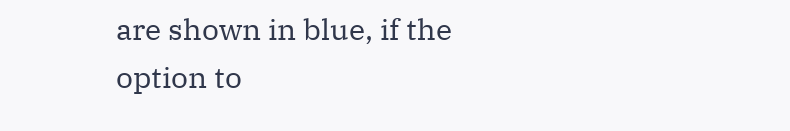are shown in blue, if the option to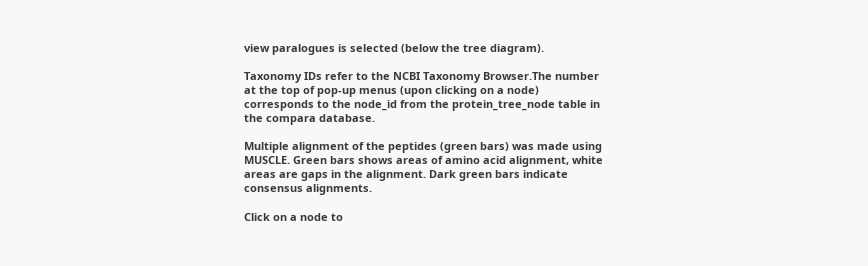view paralogues is selected (below the tree diagram).

Taxonomy IDs refer to the NCBI Taxonomy Browser.The number at the top of pop-up menus (upon clicking on a node) corresponds to the node_id from the protein_tree_node table in the compara database.

Multiple alignment of the peptides (green bars) was made using MUSCLE. Green bars shows areas of amino acid alignment, white areas are gaps in the alignment. Dark green bars indicate consensus alignments.

Click on a node to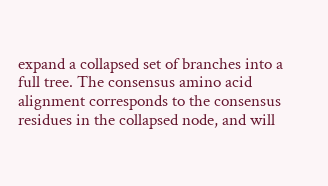expand a collapsed set of branches into a full tree. The consensus amino acid alignment corresponds to the consensus residues in the collapsed node, and will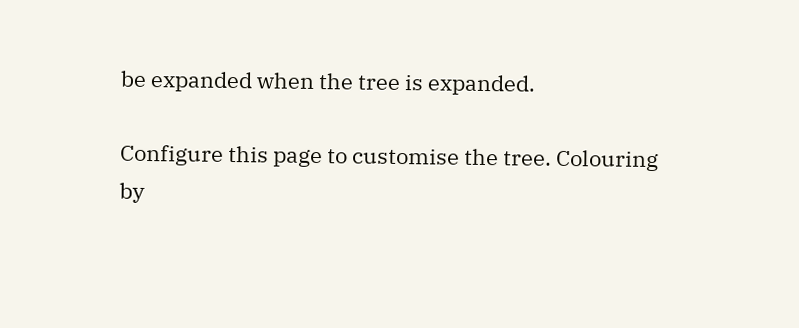be expanded when the tree is expanded.

Configure this page to customise the tree. Colouring by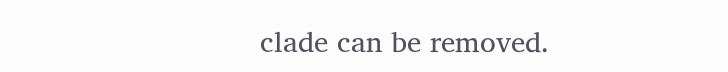clade can be removed.